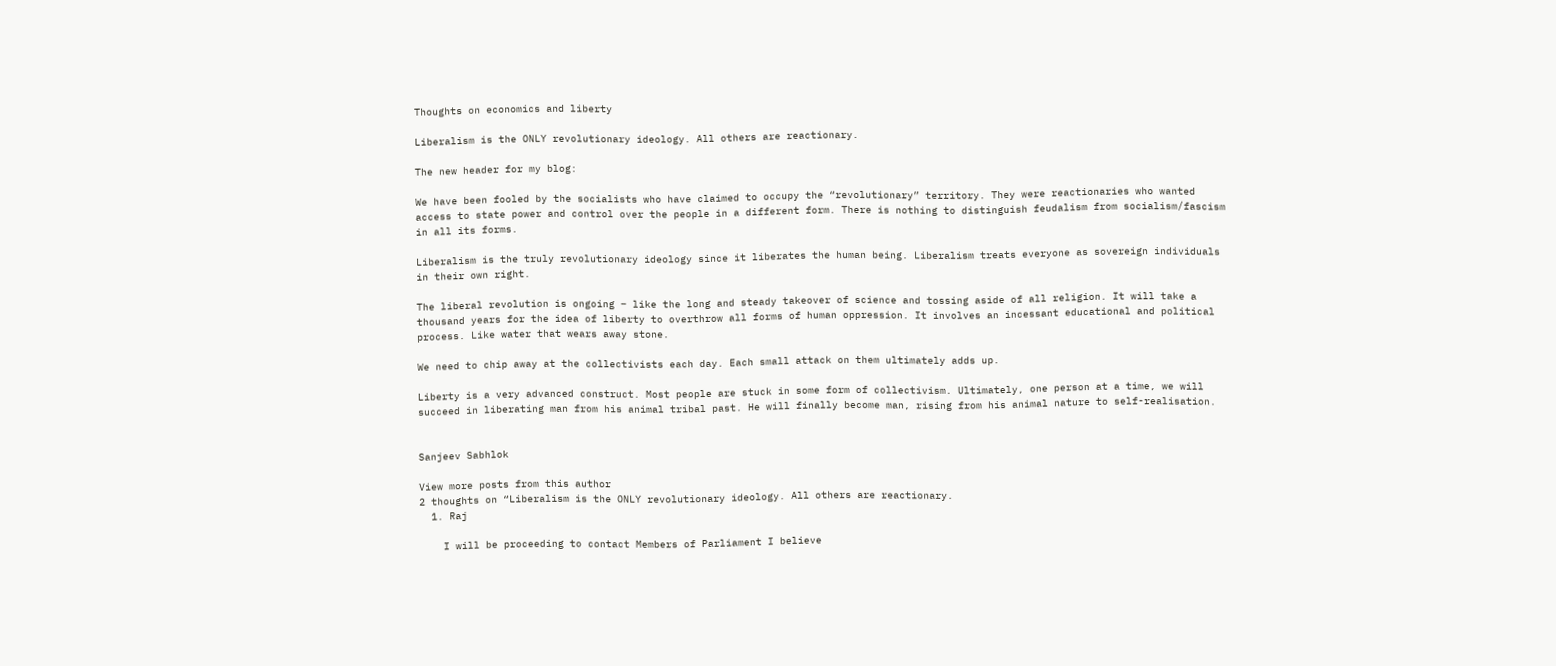Thoughts on economics and liberty

Liberalism is the ONLY revolutionary ideology. All others are reactionary.

The new header for my blog:

We have been fooled by the socialists who have claimed to occupy the “revolutionary” territory. They were reactionaries who wanted access to state power and control over the people in a different form. There is nothing to distinguish feudalism from socialism/fascism in all its forms.

Liberalism is the truly revolutionary ideology since it liberates the human being. Liberalism treats everyone as sovereign individuals in their own right.

The liberal revolution is ongoing – like the long and steady takeover of science and tossing aside of all religion. It will take a thousand years for the idea of liberty to overthrow all forms of human oppression. It involves an incessant educational and political process. Like water that wears away stone.

We need to chip away at the collectivists each day. Each small attack on them ultimately adds up.

Liberty is a very advanced construct. Most people are stuck in some form of collectivism. Ultimately, one person at a time, we will succeed in liberating man from his animal tribal past. He will finally become man, rising from his animal nature to self-realisation.


Sanjeev Sabhlok

View more posts from this author
2 thoughts on “Liberalism is the ONLY revolutionary ideology. All others are reactionary.
  1. Raj

    I will be proceeding to contact Members of Parliament I believe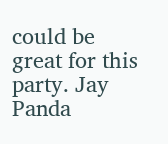could be great for this party. Jay Panda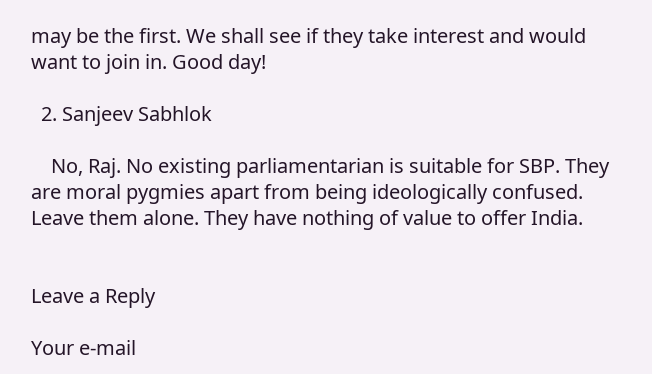may be the first. We shall see if they take interest and would want to join in. Good day!

  2. Sanjeev Sabhlok

    No, Raj. No existing parliamentarian is suitable for SBP. They are moral pygmies apart from being ideologically confused. Leave them alone. They have nothing of value to offer India.


Leave a Reply

Your e-mail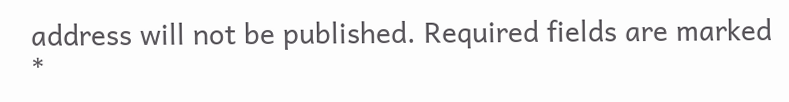address will not be published. Required fields are marked *